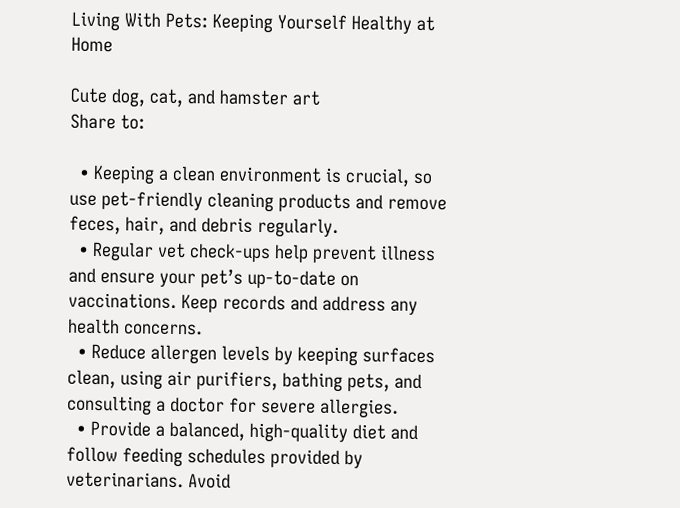Living With Pets: Keeping Yourself Healthy at Home

Cute dog, cat, and hamster art
Share to:

  • Keeping a clean environment is crucial, so use pet-friendly cleaning products and remove feces, hair, and debris regularly.
  • Regular vet check-ups help prevent illness and ensure your pet’s up-to-date on vaccinations. Keep records and address any health concerns.
  • Reduce allergen levels by keeping surfaces clean, using air purifiers, bathing pets, and consulting a doctor for severe allergies.
  • Provide a balanced, high-quality diet and follow feeding schedules provided by veterinarians. Avoid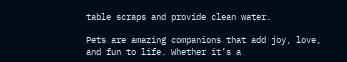table scraps and provide clean water.

Pets are amazing companions that add joy, love, and fun to life. Whether it’s a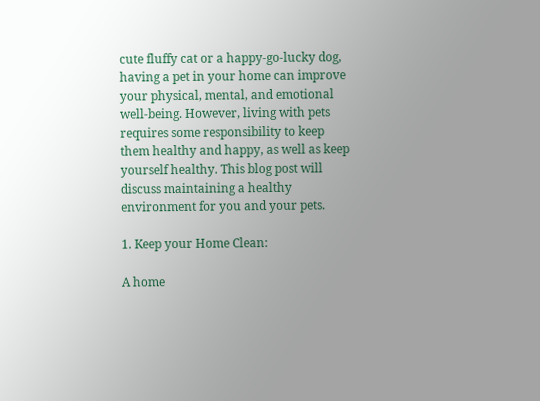cute fluffy cat or a happy-go-lucky dog, having a pet in your home can improve your physical, mental, and emotional well-being. However, living with pets requires some responsibility to keep them healthy and happy, as well as keep yourself healthy. This blog post will discuss maintaining a healthy environment for you and your pets.

1. Keep your Home Clean:

A home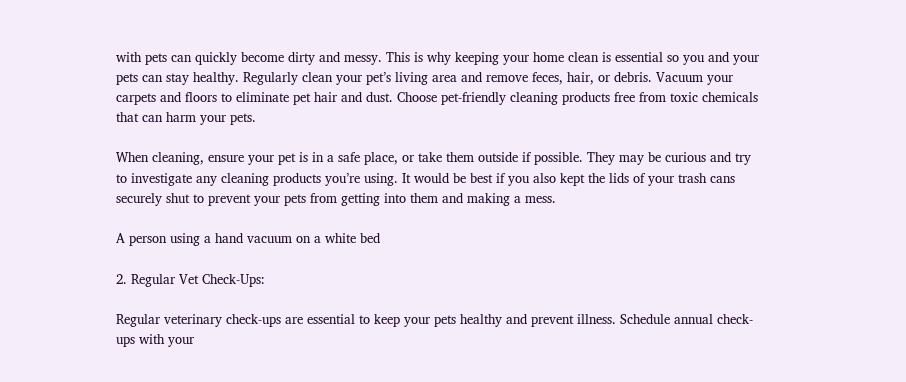with pets can quickly become dirty and messy. This is why keeping your home clean is essential so you and your pets can stay healthy. Regularly clean your pet’s living area and remove feces, hair, or debris. Vacuum your carpets and floors to eliminate pet hair and dust. Choose pet-friendly cleaning products free from toxic chemicals that can harm your pets.

When cleaning, ensure your pet is in a safe place, or take them outside if possible. They may be curious and try to investigate any cleaning products you’re using. It would be best if you also kept the lids of your trash cans securely shut to prevent your pets from getting into them and making a mess.

A person using a hand vacuum on a white bed

2. Regular Vet Check-Ups:

Regular veterinary check-ups are essential to keep your pets healthy and prevent illness. Schedule annual check-ups with your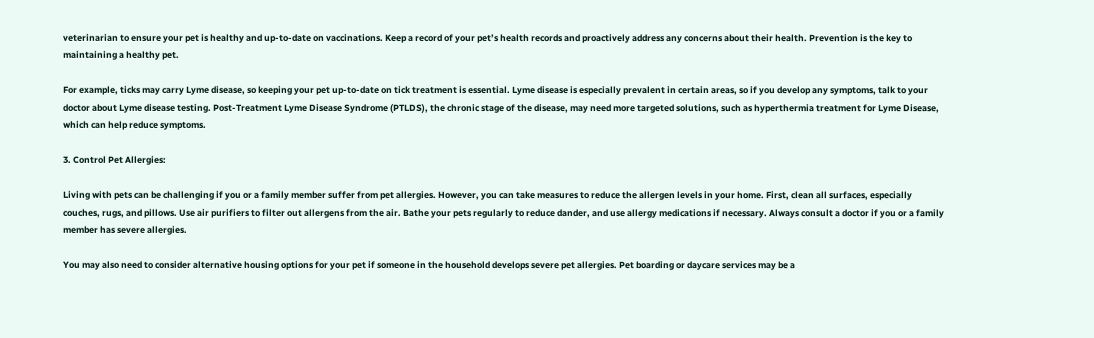veterinarian to ensure your pet is healthy and up-to-date on vaccinations. Keep a record of your pet’s health records and proactively address any concerns about their health. Prevention is the key to maintaining a healthy pet.

For example, ticks may carry Lyme disease, so keeping your pet up-to-date on tick treatment is essential. Lyme disease is especially prevalent in certain areas, so if you develop any symptoms, talk to your doctor about Lyme disease testing. Post-Treatment Lyme Disease Syndrome (PTLDS), the chronic stage of the disease, may need more targeted solutions, such as hyperthermia treatment for Lyme Disease, which can help reduce symptoms.

3. Control Pet Allergies:

Living with pets can be challenging if you or a family member suffer from pet allergies. However, you can take measures to reduce the allergen levels in your home. First, clean all surfaces, especially couches, rugs, and pillows. Use air purifiers to filter out allergens from the air. Bathe your pets regularly to reduce dander, and use allergy medications if necessary. Always consult a doctor if you or a family member has severe allergies.

You may also need to consider alternative housing options for your pet if someone in the household develops severe pet allergies. Pet boarding or daycare services may be a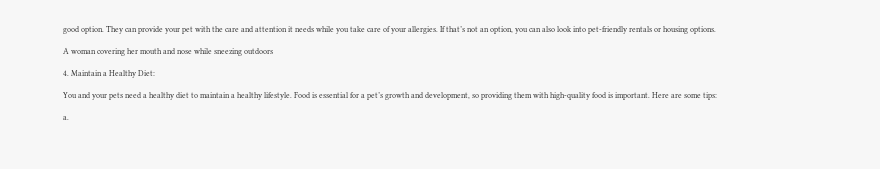good option. They can provide your pet with the care and attention it needs while you take care of your allergies. If that’s not an option, you can also look into pet-friendly rentals or housing options.

A woman covering her mouth and nose while sneezing outdoors

4. Maintain a Healthy Diet:

You and your pets need a healthy diet to maintain a healthy lifestyle. Food is essential for a pet’s growth and development, so providing them with high-quality food is important. Here are some tips:

a.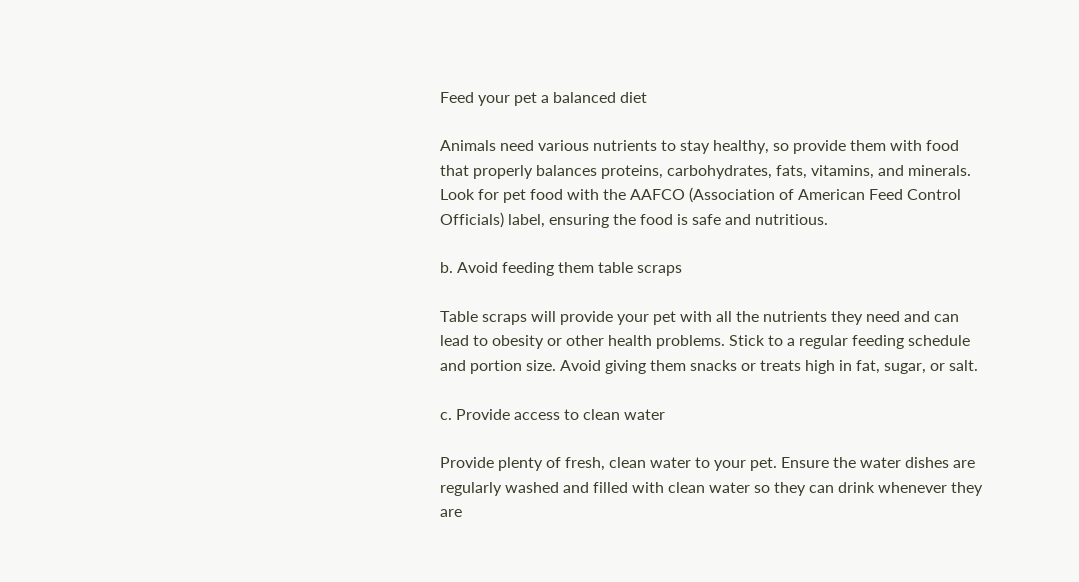Feed your pet a balanced diet

Animals need various nutrients to stay healthy, so provide them with food that properly balances proteins, carbohydrates, fats, vitamins, and minerals. Look for pet food with the AAFCO (Association of American Feed Control Officials) label, ensuring the food is safe and nutritious.

b. Avoid feeding them table scraps

Table scraps will provide your pet with all the nutrients they need and can lead to obesity or other health problems. Stick to a regular feeding schedule and portion size. Avoid giving them snacks or treats high in fat, sugar, or salt.

c. Provide access to clean water

Provide plenty of fresh, clean water to your pet. Ensure the water dishes are regularly washed and filled with clean water so they can drink whenever they are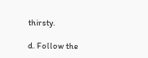thirsty.

d. Follow the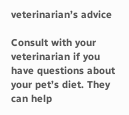veterinarian’s advice

Consult with your veterinarian if you have questions about your pet’s diet. They can help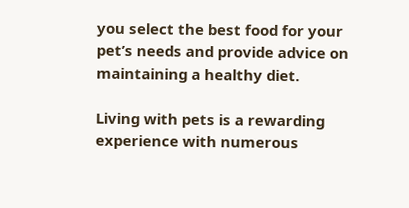you select the best food for your pet’s needs and provide advice on maintaining a healthy diet.

Living with pets is a rewarding experience with numerous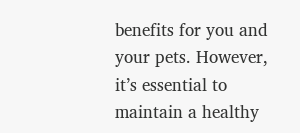benefits for you and your pets. However, it’s essential to maintain a healthy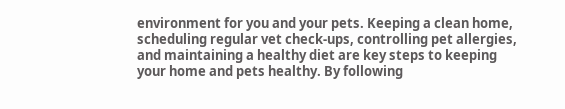environment for you and your pets. Keeping a clean home, scheduling regular vet check-ups, controlling pet allergies, and maintaining a healthy diet are key steps to keeping your home and pets healthy. By following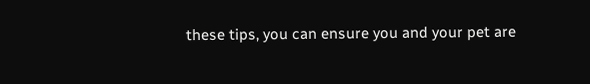these tips, you can ensure you and your pet are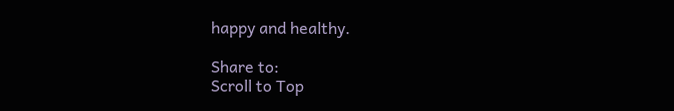happy and healthy.

Share to:
Scroll to Top